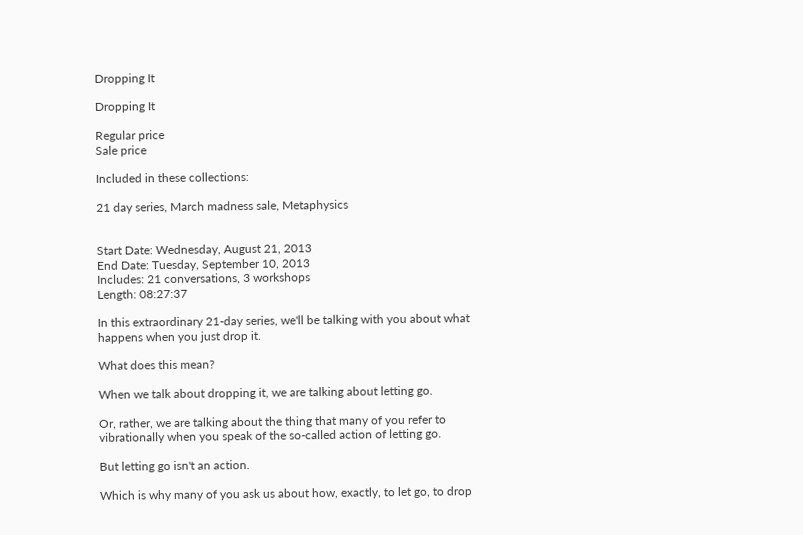Dropping It

Dropping It

Regular price
Sale price

Included in these collections:

21 day series, March madness sale, Metaphysics


Start Date: Wednesday, August 21, 2013
End Date: Tuesday, September 10, 2013
Includes: 21 conversations, 3 workshops
Length: 08:27:37

In this extraordinary 21-day series, we'll be talking with you about what happens when you just drop it.

What does this mean?

When we talk about dropping it, we are talking about letting go.

Or, rather, we are talking about the thing that many of you refer to vibrationally when you speak of the so-called action of letting go.

But letting go isn't an action.

Which is why many of you ask us about how, exactly, to let go, to drop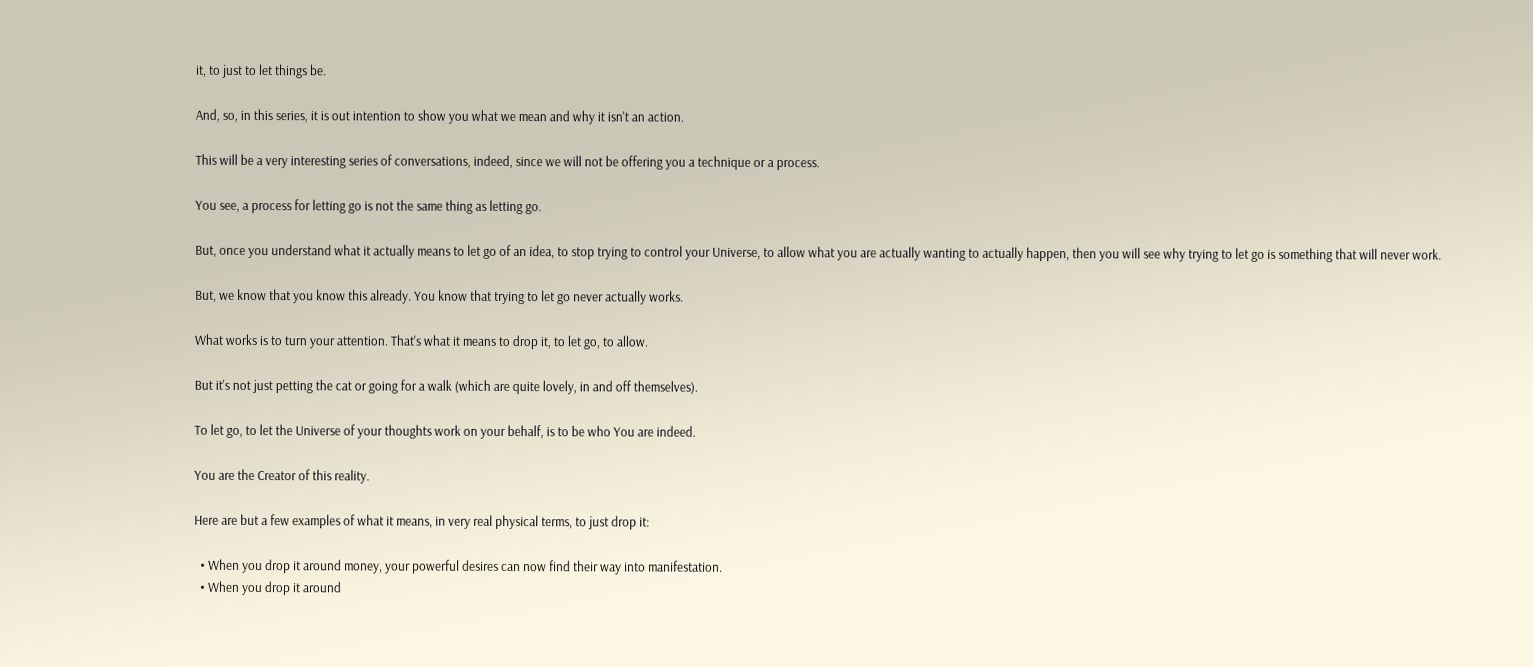it, to just to let things be.

And, so, in this series, it is out intention to show you what we mean and why it isn't an action.

This will be a very interesting series of conversations, indeed, since we will not be offering you a technique or a process.

You see, a process for letting go is not the same thing as letting go.

But, once you understand what it actually means to let go of an idea, to stop trying to control your Universe, to allow what you are actually wanting to actually happen, then you will see why trying to let go is something that will never work.

But, we know that you know this already. You know that trying to let go never actually works.

What works is to turn your attention. That's what it means to drop it, to let go, to allow.

But it's not just petting the cat or going for a walk (which are quite lovely, in and off themselves).

To let go, to let the Universe of your thoughts work on your behalf, is to be who You are indeed.

You are the Creator of this reality.

Here are but a few examples of what it means, in very real physical terms, to just drop it:

  • When you drop it around money, your powerful desires can now find their way into manifestation.
  • When you drop it around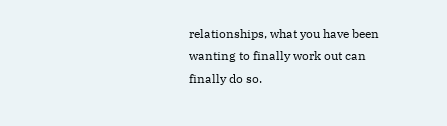relationships, what you have been wanting to finally work out can finally do so.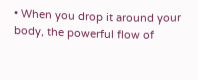• When you drop it around your body, the powerful flow of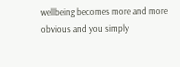wellbeing becomes more and more obvious and you simply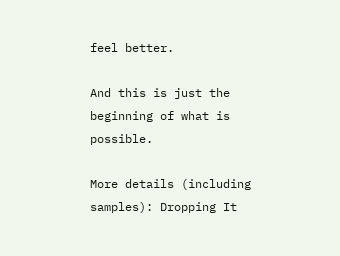feel better.

And this is just the beginning of what is possible.

More details (including samples): Dropping It